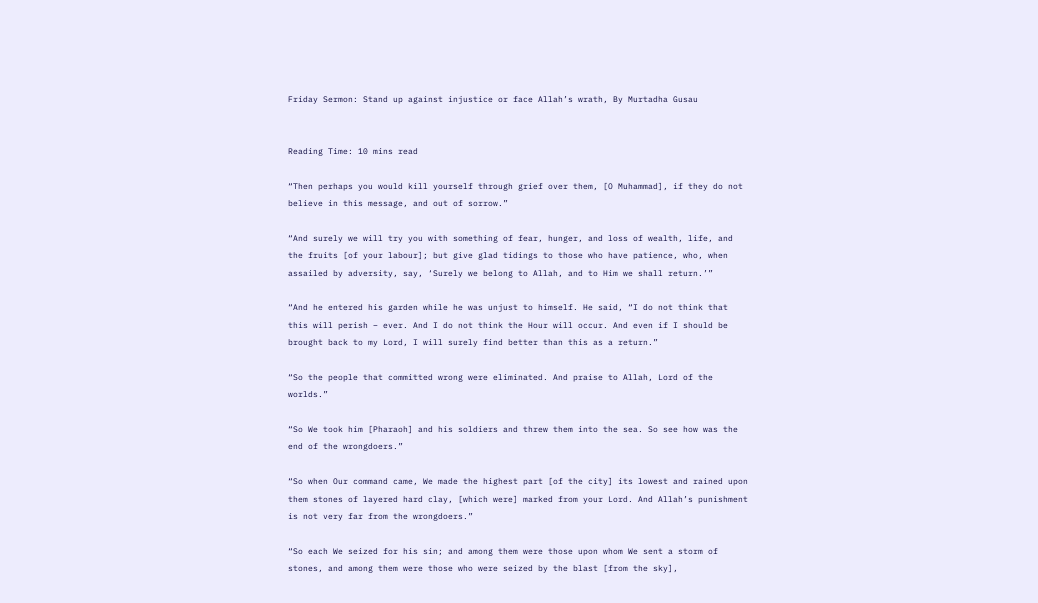Friday Sermon: Stand up against injustice or face Allah’s wrath, By Murtadha Gusau


Reading Time: 10 mins read

“Then perhaps you would kill yourself through grief over them, [O Muhammad], if they do not believe in this message, and out of sorrow.”

“And surely we will try you with something of fear, hunger, and loss of wealth, life, and the fruits [of your labour]; but give glad tidings to those who have patience, who, when assailed by adversity, say, ‘Surely we belong to Allah, and to Him we shall return.’”

“And he entered his garden while he was unjust to himself. He said, “I do not think that this will perish – ever. And I do not think the Hour will occur. And even if I should be brought back to my Lord, I will surely find better than this as a return.”

“So the people that committed wrong were eliminated. And praise to Allah, Lord of the worlds.”

“So We took him [Pharaoh] and his soldiers and threw them into the sea. So see how was the end of the wrongdoers.”

“So when Our command came, We made the highest part [of the city] its lowest and rained upon them stones of layered hard clay, [which were] marked from your Lord. And Allah’s punishment is not very far from the wrongdoers.”

“So each We seized for his sin; and among them were those upon whom We sent a storm of stones, and among them were those who were seized by the blast [from the sky],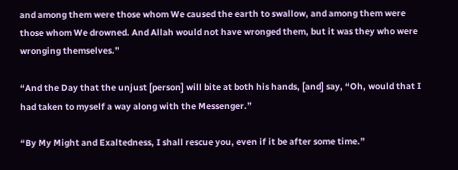and among them were those whom We caused the earth to swallow, and among them were those whom We drowned. And Allah would not have wronged them, but it was they who were wronging themselves.”

“And the Day that the unjust [person] will bite at both his hands, [and] say, “Oh, would that I had taken to myself a way along with the Messenger.”

“By My Might and Exaltedness, I shall rescue you, even if it be after some time.”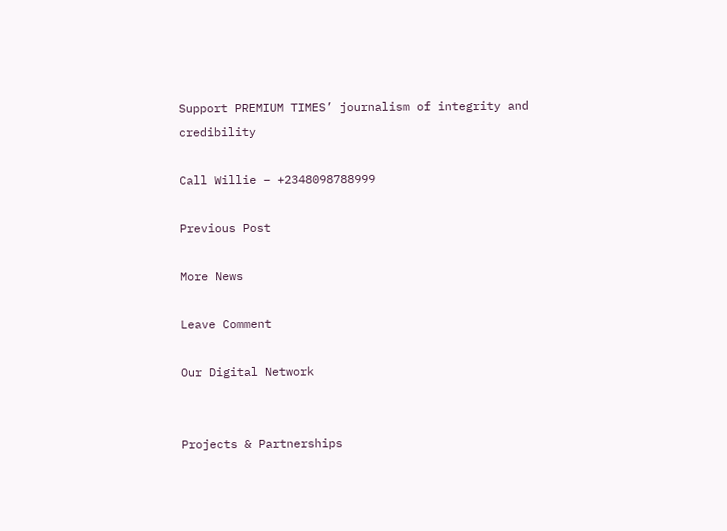Support PREMIUM TIMES’ journalism of integrity and credibility

Call Willie – +2348098788999

Previous Post

More News

Leave Comment

Our Digital Network


Projects & Partnerships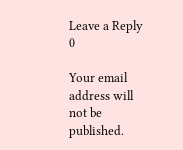Leave a Reply 0

Your email address will not be published.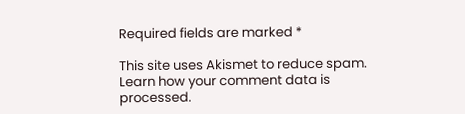Required fields are marked *

This site uses Akismet to reduce spam. Learn how your comment data is processed.